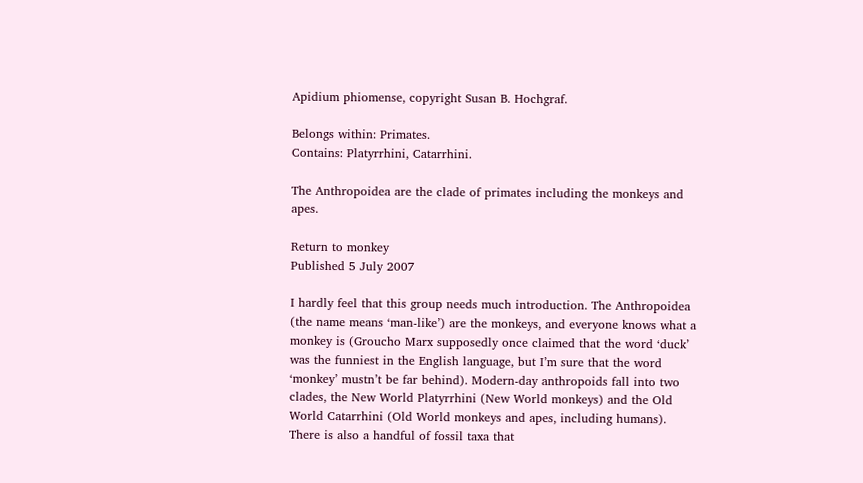Apidium phiomense, copyright Susan B. Hochgraf.

Belongs within: Primates.
Contains: Platyrrhini, Catarrhini.

The Anthropoidea are the clade of primates including the monkeys and apes.

Return to monkey
Published 5 July 2007

I hardly feel that this group needs much introduction. The Anthropoidea (the name means ‘man-like’) are the monkeys, and everyone knows what a monkey is (Groucho Marx supposedly once claimed that the word ‘duck’ was the funniest in the English language, but I’m sure that the word ‘monkey’ mustn’t be far behind). Modern-day anthropoids fall into two clades, the New World Platyrrhini (New World monkeys) and the Old World Catarrhini (Old World monkeys and apes, including humans). There is also a handful of fossil taxa that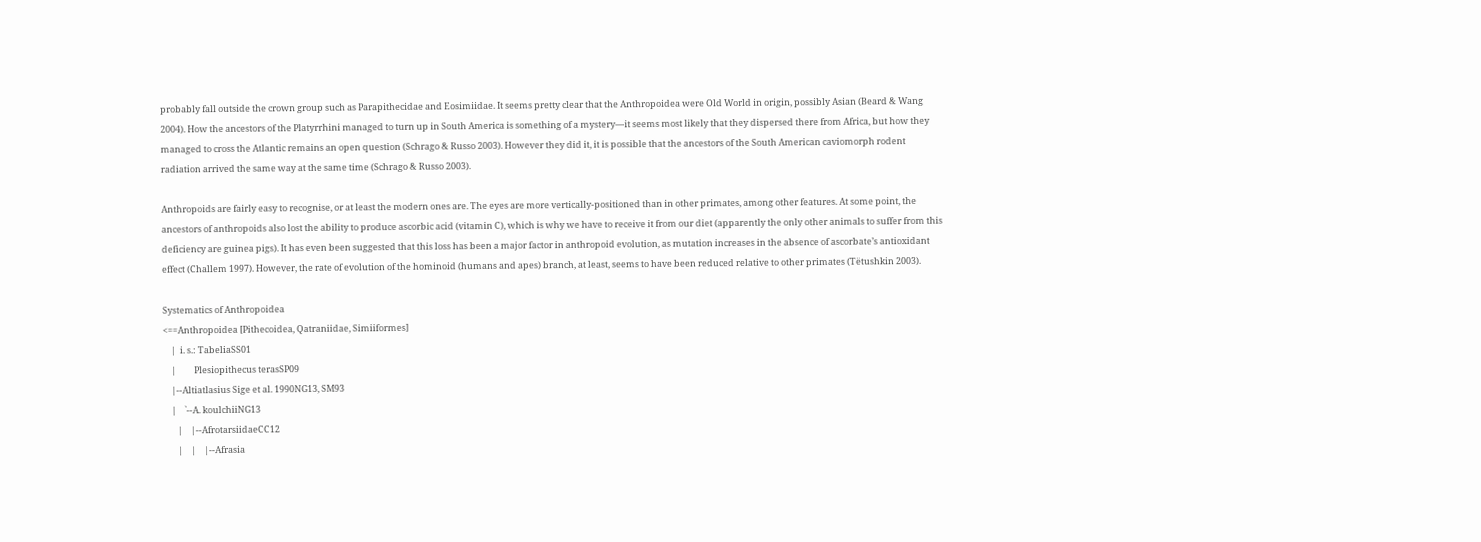probably fall outside the crown group such as Parapithecidae and Eosimiidae. It seems pretty clear that the Anthropoidea were Old World in origin, possibly Asian (Beard & Wang 2004). How the ancestors of the Platyrrhini managed to turn up in South America is something of a mystery—it seems most likely that they dispersed there from Africa, but how they managed to cross the Atlantic remains an open question (Schrago & Russo 2003). However they did it, it is possible that the ancestors of the South American caviomorph rodent radiation arrived the same way at the same time (Schrago & Russo 2003).

Anthropoids are fairly easy to recognise, or at least the modern ones are. The eyes are more vertically-positioned than in other primates, among other features. At some point, the ancestors of anthropoids also lost the ability to produce ascorbic acid (vitamin C), which is why we have to receive it from our diet (apparently the only other animals to suffer from this deficiency are guinea pigs). It has even been suggested that this loss has been a major factor in anthropoid evolution, as mutation increases in the absence of ascorbate’s antioxidant effect (Challem 1997). However, the rate of evolution of the hominoid (humans and apes) branch, at least, seems to have been reduced relative to other primates (Tëtushkin 2003).

Systematics of Anthropoidea
<==Anthropoidea [Pithecoidea, Qatraniidae, Simiiformes]
    |  i. s.: TabeliaSS01
    |         Plesiopithecus terasSP09
    |--Altiatlasius Sige et al. 1990NG13, SM93
    |    `--A. koulchiiNG13
       |    |--AfrotarsiidaeCC12
       |    |    |--Afrasia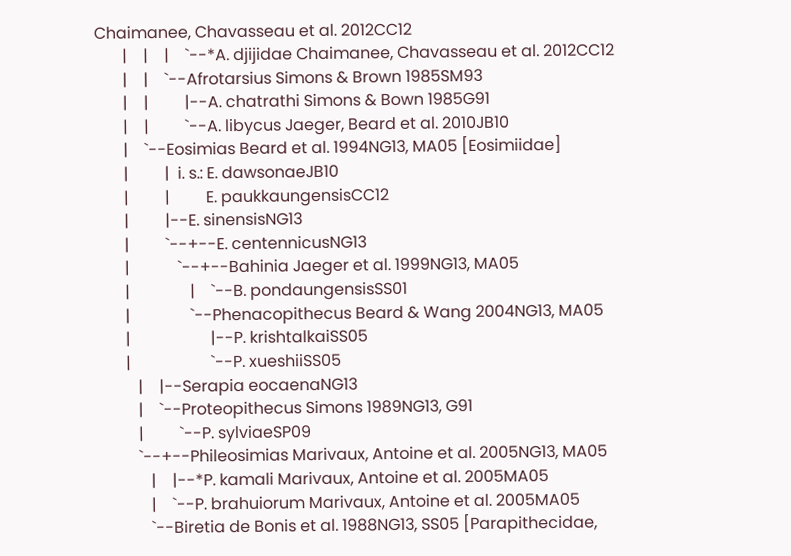Chaimanee, Chavasseau et al. 2012CC12
       |    |    |    `--*A. djijidae Chaimanee, Chavasseau et al. 2012CC12
       |    |    `--Afrotarsius Simons & Brown 1985SM93
       |    |         |--A. chatrathi Simons & Bown 1985G91
       |    |         `--A. libycus Jaeger, Beard et al. 2010JB10
       |    `--Eosimias Beard et al. 1994NG13, MA05 [Eosimiidae]
       |         |  i. s.: E. dawsonaeJB10
       |         |         E. paukkaungensisCC12
       |         |--E. sinensisNG13
       |         `--+--E. centennicusNG13
       |            `--+--Bahinia Jaeger et al. 1999NG13, MA05
       |               |    `--B. pondaungensisSS01
       |               `--Phenacopithecus Beard & Wang 2004NG13, MA05
       |                    |--P. krishtalkaiSS05
       |                    `--P. xueshiiSS05
          |    |--Serapia eocaenaNG13
          |    `--Proteopithecus Simons 1989NG13, G91
          |         `--P. sylviaeSP09
          `--+--Phileosimias Marivaux, Antoine et al. 2005NG13, MA05
             |    |--*P. kamali Marivaux, Antoine et al. 2005MA05
             |    `--P. brahuiorum Marivaux, Antoine et al. 2005MA05
             `--Biretia de Bonis et al. 1988NG13, SS05 [Parapithecidae,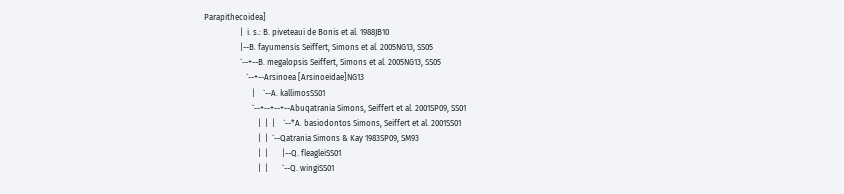Parapithecoidea]
                  |  i. s.: B. piveteaui de Bonis et al. 1988JB10
                  |--B. fayumensis Seiffert, Simons et al. 2005NG13, SS05
                  `--+--B. megalopsis Seiffert, Simons et al. 2005NG13, SS05
                     `--+--Arsinoea [Arsinoeidae]NG13
                        |    `--A. kallimosSS01
                        `--+--+--+--Abuqatrania Simons, Seiffert et al. 2001SP09, SS01
                           |  |  |    `--*A. basiodontos Simons, Seiffert et al. 2001SS01
                           |  |  `--Qatrania Simons & Kay 1983SP09, SM93
                           |  |       |--Q. fleagleiSS01
                           |  |       `--Q. wingiSS01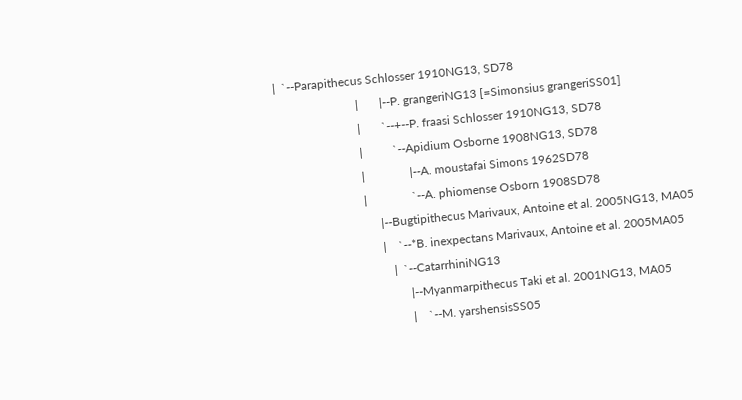|  `--Parapithecus Schlosser 1910NG13, SD78
                           |       |--P. grangeriNG13 [=Simonsius grangeriSS01]
                           |       `--+--P. fraasi Schlosser 1910NG13, SD78
                           |          `--Apidium Osborne 1908NG13, SD78
                           |               |--A. moustafai Simons 1962SD78
                           |               `--A. phiomense Osborn 1908SD78
                                |--Bugtipithecus Marivaux, Antoine et al. 2005NG13, MA05
                                |    `--*B. inexpectans Marivaux, Antoine et al. 2005MA05
                                   |  `--CatarrhiniNG13
                                        |--Myanmarpithecus Taki et al. 2001NG13, MA05
                                        |    `--M. yarshensisSS05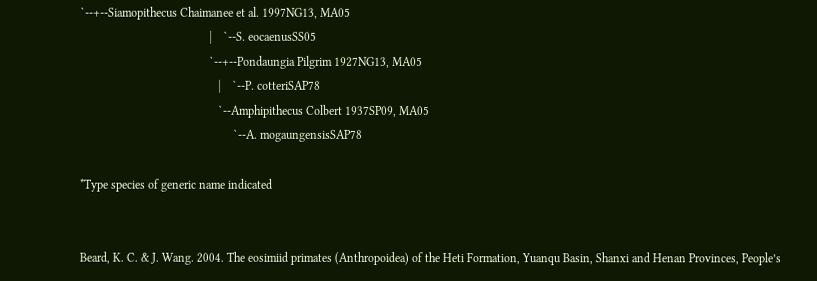`--+--Siamopithecus Chaimanee et al. 1997NG13, MA05
                                           |    `--S. eocaenusSS05
                                           `--+--Pondaungia Pilgrim 1927NG13, MA05
                                              |    `--P. cotteriSAP78
                                              `--Amphipithecus Colbert 1937SP09, MA05
                                                   `--A. mogaungensisSAP78

*Type species of generic name indicated


Beard, K. C. & J. Wang. 2004. The eosimiid primates (Anthropoidea) of the Heti Formation, Yuanqu Basin, Shanxi and Henan Provinces, People’s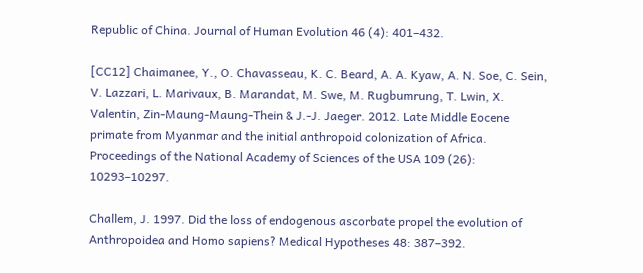Republic of China. Journal of Human Evolution 46 (4): 401–432.

[CC12] Chaimanee, Y., O. Chavasseau, K. C. Beard, A. A. Kyaw, A. N. Soe, C. Sein, V. Lazzari, L. Marivaux, B. Marandat, M. Swe, M. Rugbumrung, T. Lwin, X. Valentin, Zin-Maung-Maung-Thein & J.-J. Jaeger. 2012. Late Middle Eocene primate from Myanmar and the initial anthropoid colonization of Africa. Proceedings of the National Academy of Sciences of the USA 109 (26): 10293–10297.

Challem, J. 1997. Did the loss of endogenous ascorbate propel the evolution of Anthropoidea and Homo sapiens? Medical Hypotheses 48: 387–392.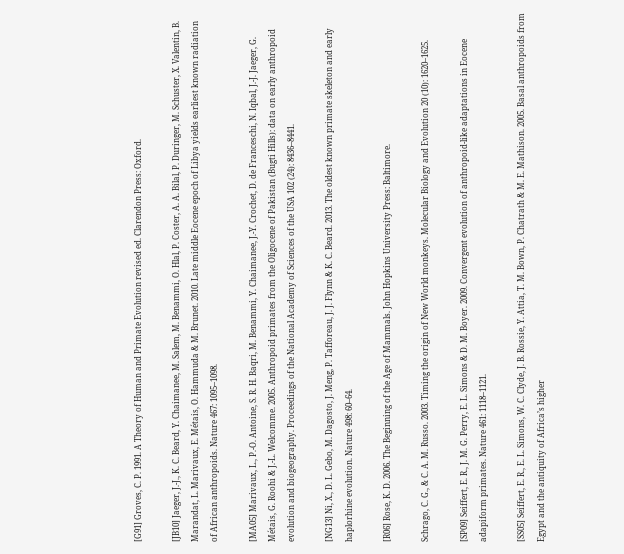[G91] Groves, C. P. 1991. A Theory of Human and Primate Evolution revised ed. Clarendon Press: Oxford.

[JB10] Jaeger, J.-J., K. C. Beard, Y. Chaimanee, M. Salem, M. Benammi, O. Hlal, P. Coster, A. A. Bilal, P. Duringer, M. Schuster, X. Valentin, B. Marandat, L. Marivaux, E. Métais, O. Hammuda & M. Brunet. 2010. Late middle Eocene epoch of Libya yields earliest known radiation of African anthropoids. Nature 467: 1095–1098.

[MA05] Marivaux, L., P.-O. Antoine, S. R. H. Baqri, M. Benammi, Y. Chaimanee, J.-Y. Crochet, D. de Franceschi, N. Iqbal, J.-J. Jaeger, G. Métais, G. Roohi & J.-L. Welcomme. 2005. Anthropoid primates from the Oligocene of Pakistan (Bugti Hills): data on early anthropoid evolution and biogeography. Proceedings of the National Academy of Sciences of the USA 102 (24): 8436–8441.

[NG13] Ni, X., D. L. Gebo, M. Dagosto, J. Meng, P. Tafforeau, J. J. Flynn & K. C. Beard. 2013. The oldest known primate skeleton and early haplorhine evolution. Nature 498: 60–64.

[R06] Rose, K. D. 2006. The Beginning of the Age of Mammals. John Hopkins University Press: Baltimore.

Schrago, C. G., & C. A. M. Russo. 2003. Timing the origin of New World monkeys. Molecular Biology and Evolution 20 (10): 1620–1625.

[SP09] Seiffert, E. R., J. M. G. Perry, E. L. Simons & D. M. Boyer. 2009. Convergent evolution of anthropoid-like adaptations in Eocene adapiform primates. Nature 461: 1118–1121.

[SS05] Seiffert, E. R., E. L. Simons, W. C. Clyde, J. B. Rossie, Y. Attia, T. M. Bown, P. Chatrath & M. E. Mathison. 2005. Basal anthropoids from Egypt and the antiquity of Africa’s higher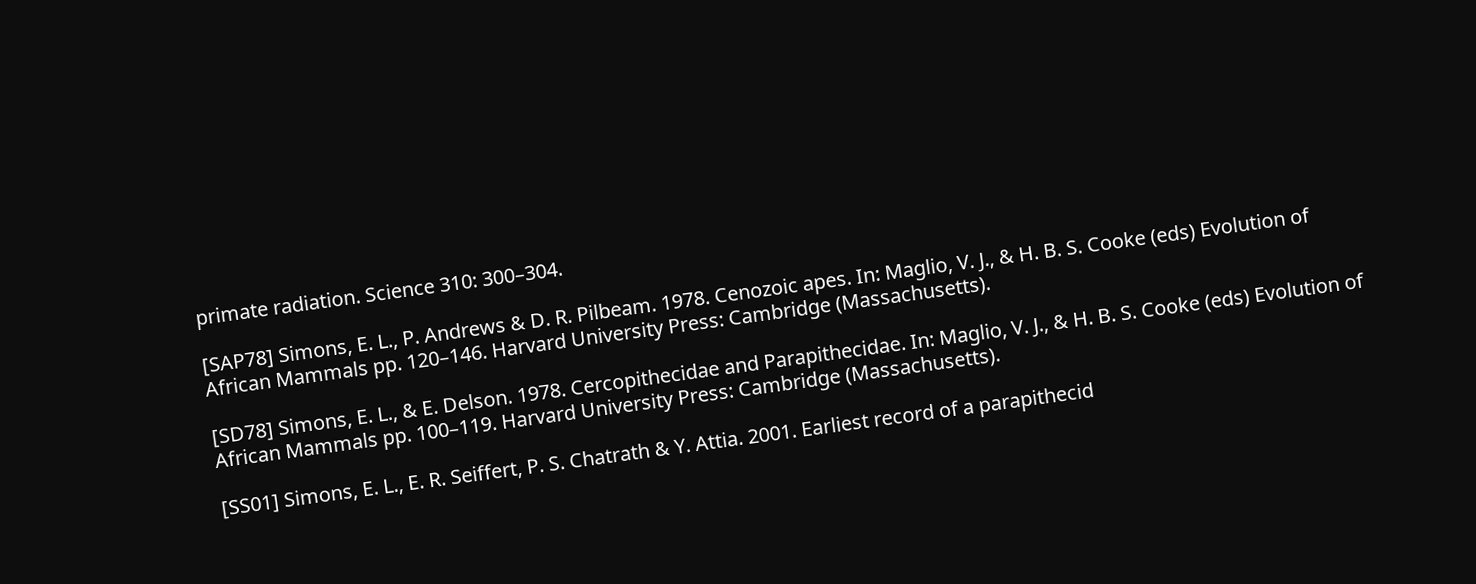primate radiation. Science 310: 300–304.

[SAP78] Simons, E. L., P. Andrews & D. R. Pilbeam. 1978. Cenozoic apes. In: Maglio, V. J., & H. B. S. Cooke (eds) Evolution of African Mammals pp. 120–146. Harvard University Press: Cambridge (Massachusetts).

[SD78] Simons, E. L., & E. Delson. 1978. Cercopithecidae and Parapithecidae. In: Maglio, V. J., & H. B. S. Cooke (eds) Evolution of African Mammals pp. 100–119. Harvard University Press: Cambridge (Massachusetts).

[SS01] Simons, E. L., E. R. Seiffert, P. S. Chatrath & Y. Attia. 2001. Earliest record of a parapithecid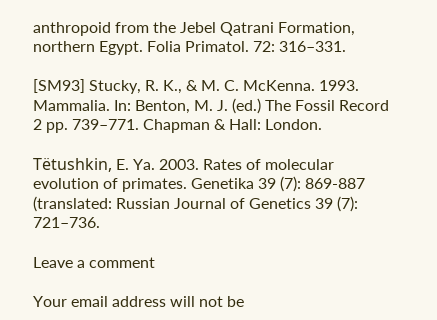anthropoid from the Jebel Qatrani Formation, northern Egypt. Folia Primatol. 72: 316–331.

[SM93] Stucky, R. K., & M. C. McKenna. 1993. Mammalia. In: Benton, M. J. (ed.) The Fossil Record 2 pp. 739–771. Chapman & Hall: London.

Tëtushkin, E. Ya. 2003. Rates of molecular evolution of primates. Genetika 39 (7): 869-887 (translated: Russian Journal of Genetics 39 (7): 721–736.

Leave a comment

Your email address will not be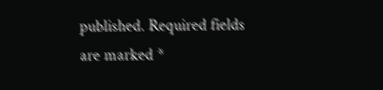published. Required fields are marked *